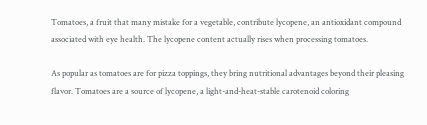Tomatoes, a fruit that many mistake for a vegetable, contribute lycopene, an antioxidant compound associated with eye health. The lycopene content actually rises when processing tomatoes.

As popular as tomatoes are for pizza toppings, they bring nutritional advantages beyond their pleasing flavor. Tomatoes are a source of lycopene, a light-and-heat-stable carotenoid coloring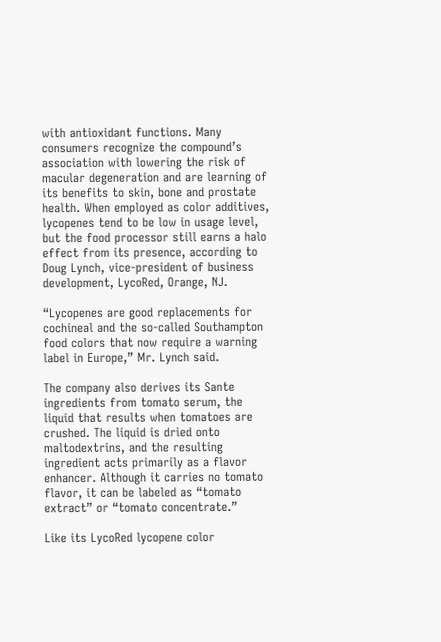with antioxidant functions. Many consumers recognize the compound’s association with lowering the risk of macular degeneration and are learning of its benefits to skin, bone and prostate health. When employed as color additives, lycopenes tend to be low in usage level, but the food processor still earns a halo effect from its presence, according to Doug Lynch, vice-president of business development, LycoRed, Orange, NJ.

“Lycopenes are good replacements for cochineal and the so-called Southampton food colors that now require a warning label in Europe,” Mr. Lynch said.

The company also derives its Sante ingredients from tomato serum, the liquid that results when tomatoes are crushed. The liquid is dried onto maltodextrins, and the resulting ingredient acts primarily as a flavor enhancer. Although it carries no tomato flavor, it can be labeled as “tomato extract” or “tomato concentrate.”

Like its LycoRed lycopene color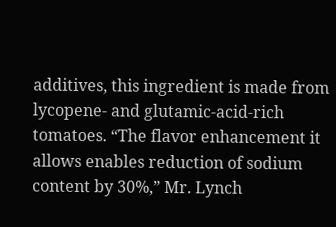additives, this ingredient is made from lycopene- and glutamic-acid-rich tomatoes. “The flavor enhancement it allows enables reduction of sodium content by 30%,” Mr. Lynch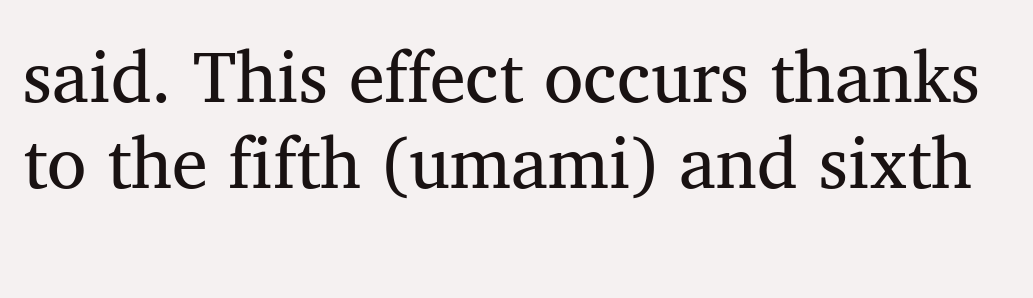said. This effect occurs thanks to the fifth (umami) and sixth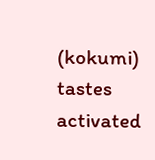(kokumi) tastes activated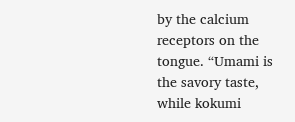by the calcium receptors on the tongue. “Umami is the savory taste, while kokumi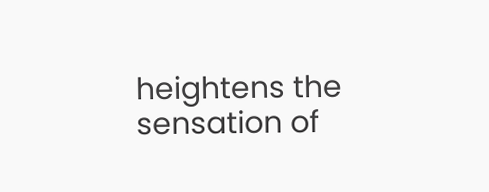heightens the sensation of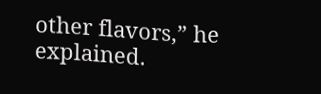other flavors,” he explained.